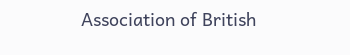Association of British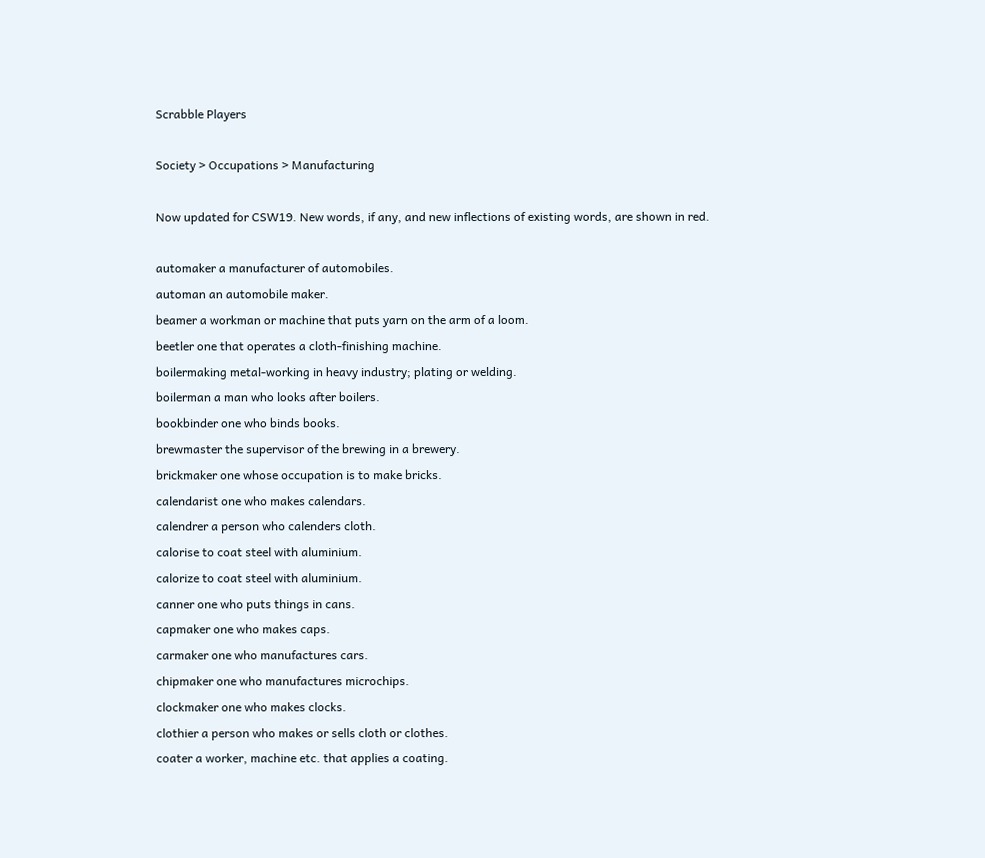Scrabble Players

Society > Occupations > Manufacturing

Now updated for CSW19. New words, if any, and new inflections of existing words, are shown in red.

automaker a manufacturer of automobiles.
automan an automobile maker.
beamer a workman or machine that puts yarn on the arm of a loom.
beetler one that operates a cloth-finishing machine.
boilermaking metal-working in heavy industry; plating or welding.
boilerman a man who looks after boilers.
bookbinder one who binds books.
brewmaster the supervisor of the brewing in a brewery.
brickmaker one whose occupation is to make bricks.
calendarist one who makes calendars.
calendrer a person who calenders cloth.
calorise to coat steel with aluminium.
calorize to coat steel with aluminium.
canner one who puts things in cans.
capmaker one who makes caps.
carmaker one who manufactures cars.
chipmaker one who manufactures microchips.
clockmaker one who makes clocks.
clothier a person who makes or sells cloth or clothes.
coater a worker, machine etc. that applies a coating.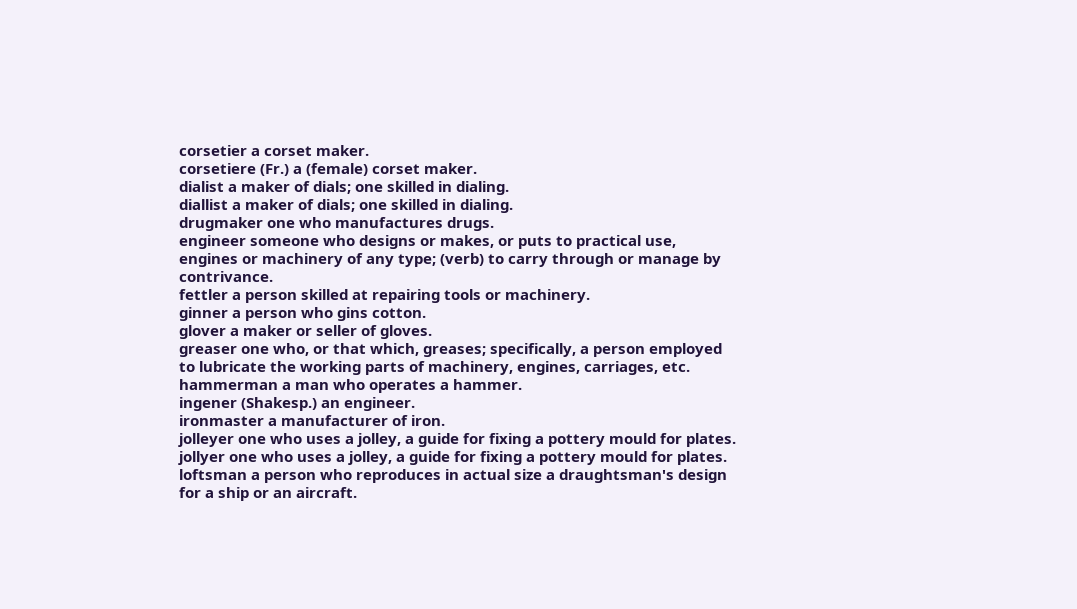corsetier a corset maker.
corsetiere (Fr.) a (female) corset maker.
dialist a maker of dials; one skilled in dialing.
diallist a maker of dials; one skilled in dialing.
drugmaker one who manufactures drugs.
engineer someone who designs or makes, or puts to practical use, engines or machinery of any type; (verb) to carry through or manage by contrivance.
fettler a person skilled at repairing tools or machinery.
ginner a person who gins cotton.
glover a maker or seller of gloves.
greaser one who, or that which, greases; specifically, a person employed to lubricate the working parts of machinery, engines, carriages, etc.
hammerman a man who operates a hammer.
ingener (Shakesp.) an engineer.
ironmaster a manufacturer of iron.
jolleyer one who uses a jolley, a guide for fixing a pottery mould for plates.
jollyer one who uses a jolley, a guide for fixing a pottery mould for plates.
loftsman a person who reproduces in actual size a draughtsman's design for a ship or an aircraft.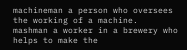machineman a person who oversees the working of a machine.
mashman a worker in a brewery who helps to make the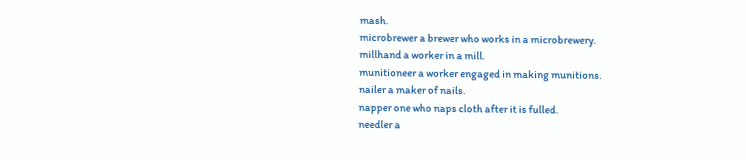mash.
microbrewer a brewer who works in a microbrewery.
millhand a worker in a mill.
munitioneer a worker engaged in making munitions.
nailer a maker of nails.
napper one who naps cloth after it is fulled.
needler a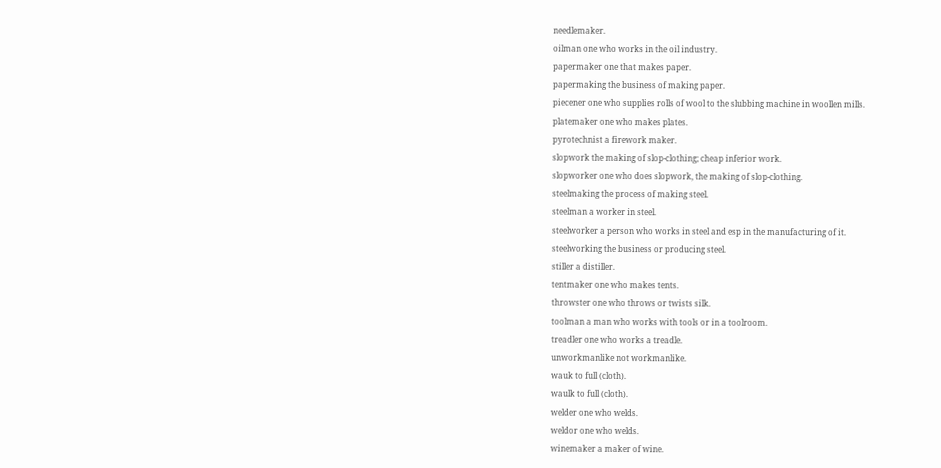needlemaker.
oilman one who works in the oil industry.
papermaker one that makes paper.
papermaking the business of making paper.
piecener one who supplies rolls of wool to the slubbing machine in woollen mills.
platemaker one who makes plates.
pyrotechnist a firework maker.
slopwork the making of slop-clothing; cheap inferior work.
slopworker one who does slopwork, the making of slop-clothing.
steelmaking the process of making steel.
steelman a worker in steel.
steelworker a person who works in steel and esp in the manufacturing of it.
steelworking the business or producing steel.
stiller a distiller.
tentmaker one who makes tents.
throwster one who throws or twists silk.
toolman a man who works with tools or in a toolroom.
treadler one who works a treadle.
unworkmanlike not workmanlike.
wauk to full (cloth).
waulk to full (cloth).
welder one who welds.
weldor one who welds.
winemaker a maker of wine.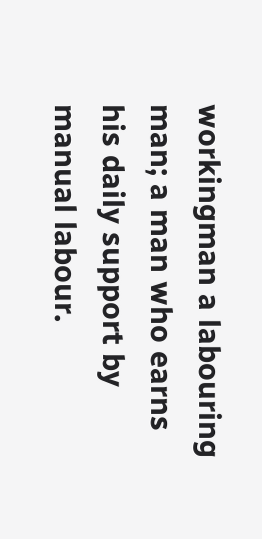workingman a labouring man; a man who earns his daily support by manual labour.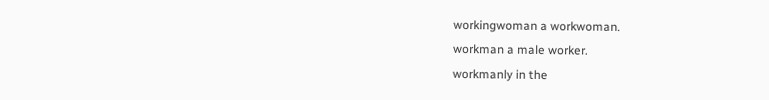workingwoman a workwoman.
workman a male worker.
workmanly in the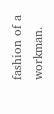fashion of a workman.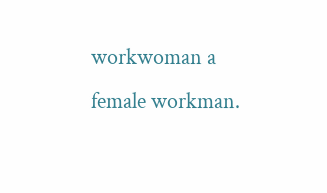workwoman a female workman.